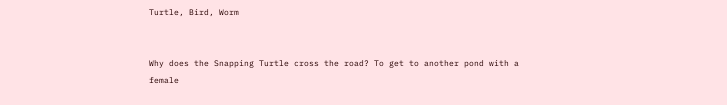Turtle, Bird, Worm


Why does the Snapping Turtle cross the road? To get to another pond with a female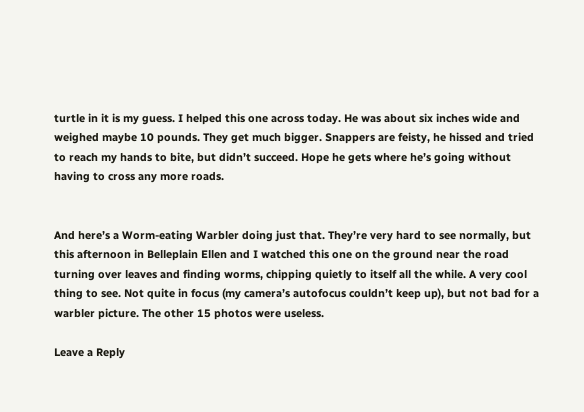turtle in it is my guess. I helped this one across today. He was about six inches wide and weighed maybe 10 pounds. They get much bigger. Snappers are feisty, he hissed and tried to reach my hands to bite, but didn’t succeed. Hope he gets where he’s going without having to cross any more roads.


And here’s a Worm-eating Warbler doing just that. They’re very hard to see normally, but this afternoon in Belleplain Ellen and I watched this one on the ground near the road turning over leaves and finding worms, chipping quietly to itself all the while. A very cool thing to see. Not quite in focus (my camera’s autofocus couldn’t keep up), but not bad for a warbler picture. The other 15 photos were useless.

Leave a Reply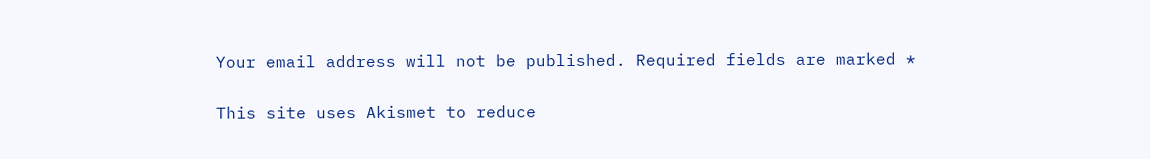Your email address will not be published. Required fields are marked *

This site uses Akismet to reduce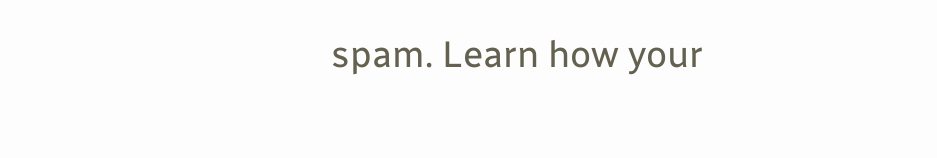spam. Learn how your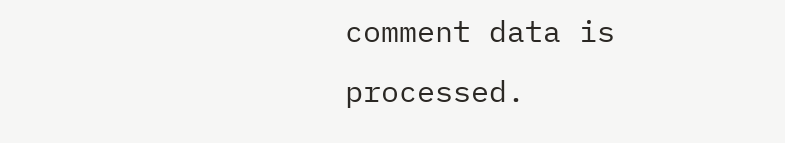comment data is processed.